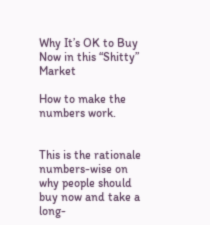Why It’s OK to Buy Now in this “Shitty” Market

How to make the numbers work.


This is the rationale numbers-wise on why people should buy now and take a long-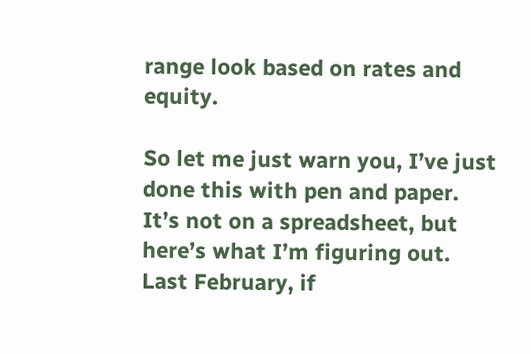range look based on rates and equity.

So let me just warn you, I’ve just done this with pen and paper. It’s not on a spreadsheet, but here’s what I’m figuring out. Last February, if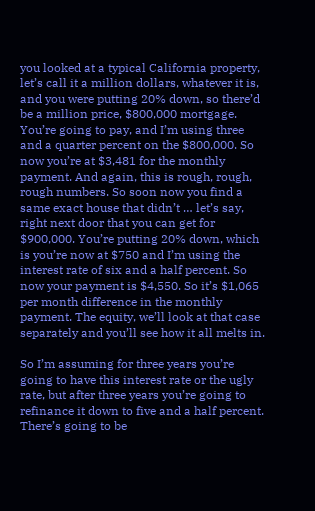you looked at a typical California property, let’s call it a million dollars, whatever it is, and you were putting 20% down, so there’d be a million price, $800,000 mortgage. You’re going to pay, and I’m using three and a quarter percent on the $800,000. So now you’re at $3,481 for the monthly payment. And again, this is rough, rough, rough numbers. So soon now you find a same exact house that didn’t … let’s say, right next door that you can get for $900,000. You’re putting 20% down, which is you’re now at $750 and I’m using the interest rate of six and a half percent. So now your payment is $4,550. So it’s $1,065 per month difference in the monthly payment. The equity, we’ll look at that case separately and you’ll see how it all melts in.

So I’m assuming for three years you’re going to have this interest rate or the ugly rate, but after three years you’re going to refinance it down to five and a half percent. There’s going to be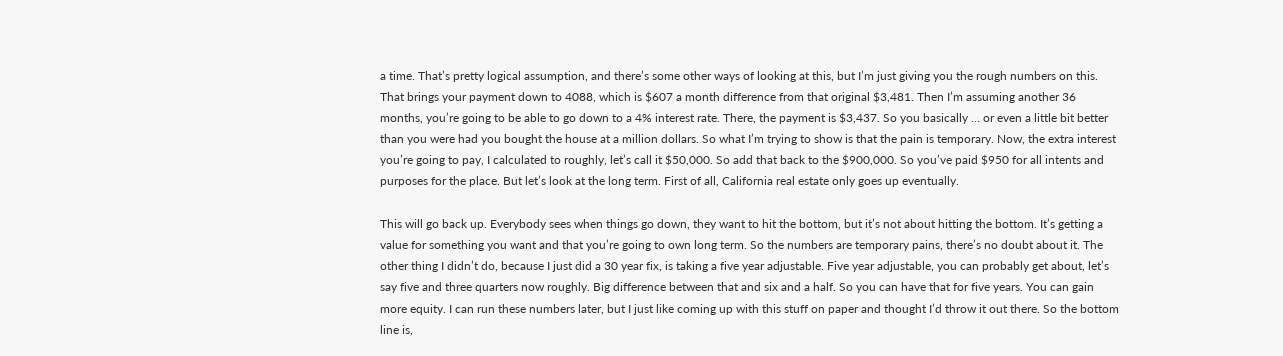a time. That’s pretty logical assumption, and there’s some other ways of looking at this, but I’m just giving you the rough numbers on this. That brings your payment down to 4088, which is $607 a month difference from that original $3,481. Then I’m assuming another 36 months, you’re going to be able to go down to a 4% interest rate. There, the payment is $3,437. So you basically … or even a little bit better than you were had you bought the house at a million dollars. So what I’m trying to show is that the pain is temporary. Now, the extra interest you’re going to pay, I calculated to roughly, let’s call it $50,000. So add that back to the $900,000. So you’ve paid $950 for all intents and purposes for the place. But let’s look at the long term. First of all, California real estate only goes up eventually.

This will go back up. Everybody sees when things go down, they want to hit the bottom, but it’s not about hitting the bottom. It’s getting a value for something you want and that you’re going to own long term. So the numbers are temporary pains, there’s no doubt about it. The other thing I didn’t do, because I just did a 30 year fix, is taking a five year adjustable. Five year adjustable, you can probably get about, let’s say five and three quarters now roughly. Big difference between that and six and a half. So you can have that for five years. You can gain more equity. I can run these numbers later, but I just like coming up with this stuff on paper and thought I’d throw it out there. So the bottom line is,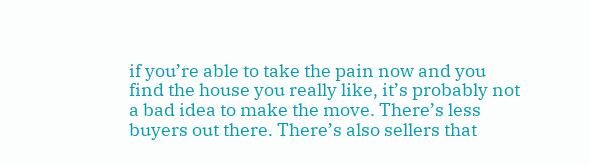if you’re able to take the pain now and you find the house you really like, it’s probably not a bad idea to make the move. There’s less buyers out there. There’s also sellers that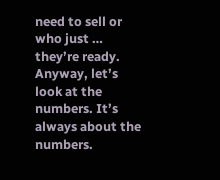need to sell or who just … they’re ready. Anyway, let’s look at the numbers. It’s always about the numbers.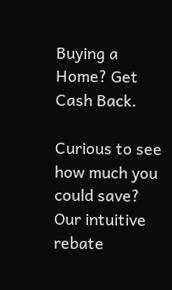Buying a Home? Get Cash Back.

Curious to see how much you could save? Our intuitive rebate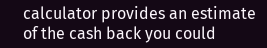calculator provides an estimate of the cash back you could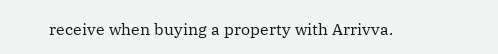receive when buying a property with Arrivva.